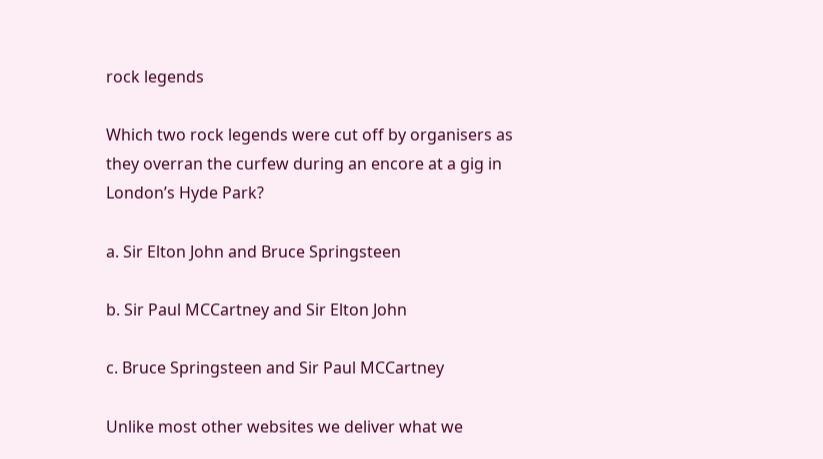rock legends

Which two rock legends were cut off by organisers as they overran the curfew during an encore at a gig in London’s Hyde Park?

a. Sir Elton John and Bruce Springsteen

b. Sir Paul MCCartney and Sir Elton John

c. Bruce Springsteen and Sir Paul MCCartney

Unlike most other websites we deliver what we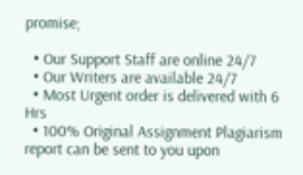promise;

  • Our Support Staff are online 24/7
  • Our Writers are available 24/7
  • Most Urgent order is delivered with 6 Hrs
  • 100% Original Assignment Plagiarism report can be sent to you upon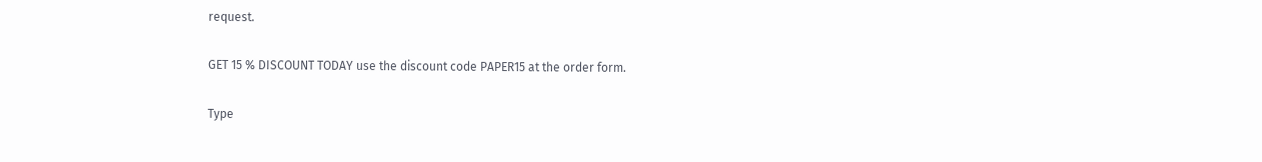request.

GET 15 % DISCOUNT TODAY use the discount code PAPER15 at the order form.

Type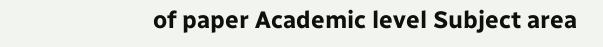of paper Academic level Subject area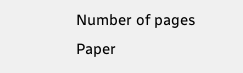Number of pages Paper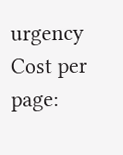urgency Cost per page: